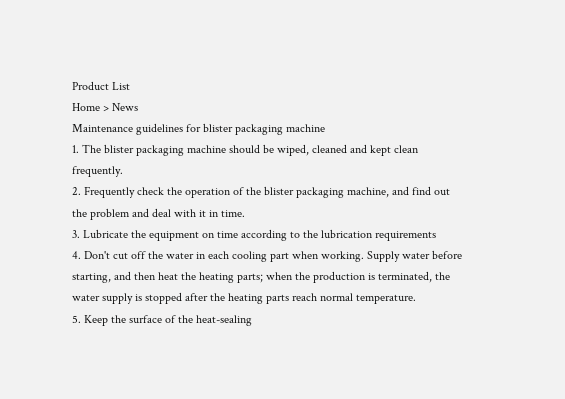Product List
Home > News
Maintenance guidelines for blister packaging machine
1. The blister packaging machine should be wiped, cleaned and kept clean frequently.
2. Frequently check the operation of the blister packaging machine, and find out the problem and deal with it in time.
3. Lubricate the equipment on time according to the lubrication requirements
4. Don't cut off the water in each cooling part when working. Supply water before starting, and then heat the heating parts; when the production is terminated, the water supply is stopped after the heating parts reach normal temperature.
5. Keep the surface of the heat-sealing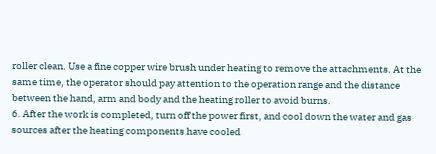roller clean. Use a fine copper wire brush under heating to remove the attachments. At the same time, the operator should pay attention to the operation range and the distance between the hand, arm and body and the heating roller to avoid burns.
6. After the work is completed, turn off the power first, and cool down the water and gas sources after the heating components have cooled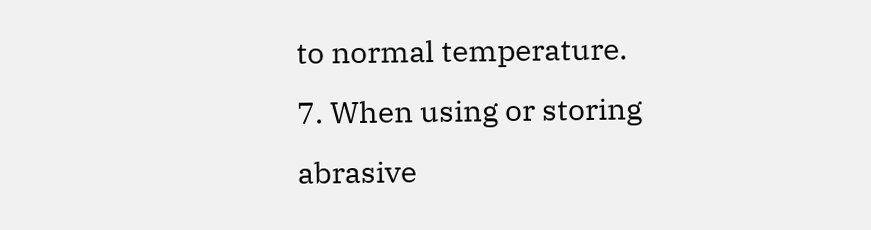to normal temperature.
7. When using or storing abrasive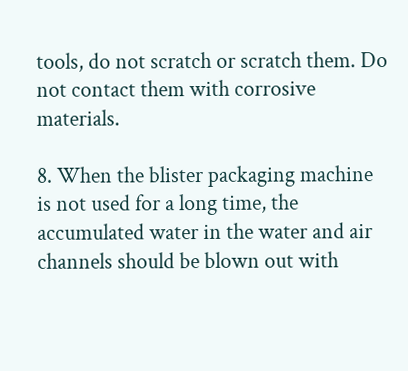tools, do not scratch or scratch them. Do not contact them with corrosive materials.

8. When the blister packaging machine is not used for a long time, the accumulated water in the water and air channels should be blown out with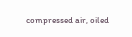compressed air, oiled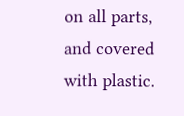on all parts, and covered with plastic.